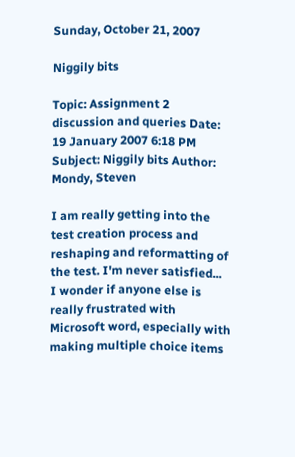Sunday, October 21, 2007

Niggily bits

Topic: Assignment 2 discussion and queries Date: 19 January 2007 6:18 PM
Subject: Niggily bits Author: Mondy, Steven

I am really getting into the test creation process and reshaping and reformatting of the test. I'm never satisfied...
I wonder if anyone else is really frustrated with Microsoft word, especially with making multiple choice items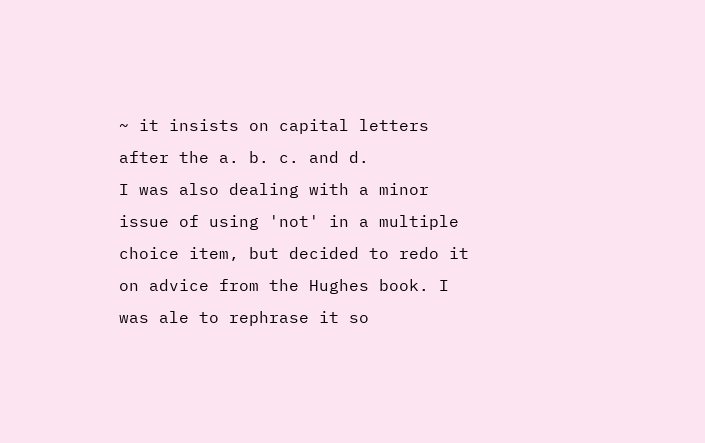~ it insists on capital letters after the a. b. c. and d.
I was also dealing with a minor issue of using 'not' in a multiple choice item, but decided to redo it on advice from the Hughes book. I was ale to rephrase it so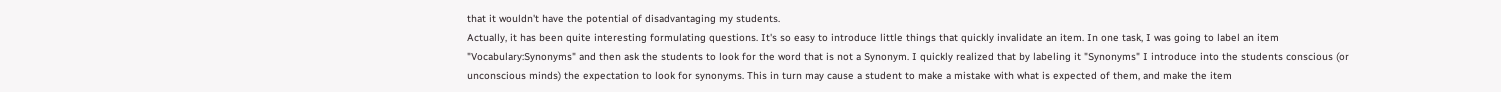that it wouldn't have the potential of disadvantaging my students.
Actually, it has been quite interesting formulating questions. It's so easy to introduce little things that quickly invalidate an item. In one task, I was going to label an item "Vocabulary:Synonyms" and then ask the students to look for the word that is not a Synonym. I quickly realized that by labeling it "Synonyms" I introduce into the students conscious (or unconscious minds) the expectation to look for synonyms. This in turn may cause a student to make a mistake with what is expected of them, and make the item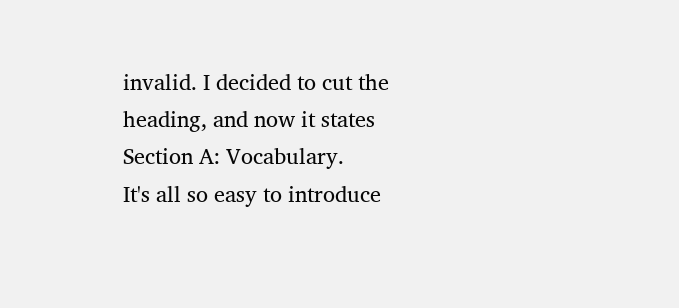invalid. I decided to cut the heading, and now it states Section A: Vocabulary.
It's all so easy to introduce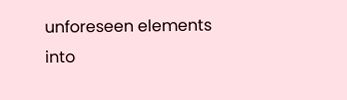unforeseen elements into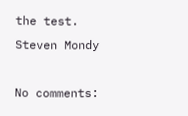the test.
Steven Mondy

No comments: